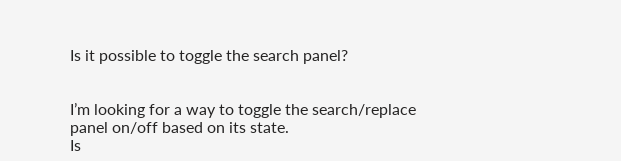Is it possible to toggle the search panel?


I’m looking for a way to toggle the search/replace panel on/off based on its state.
Is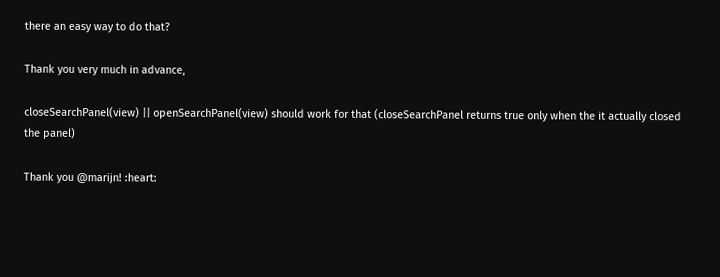there an easy way to do that?

Thank you very much in advance,

closeSearchPanel(view) || openSearchPanel(view) should work for that (closeSearchPanel returns true only when the it actually closed the panel)

Thank you @marijn! :heart: